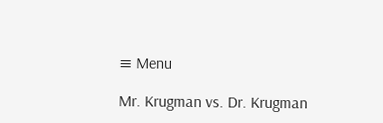≡ Menu

Mr. Krugman vs. Dr. Krugman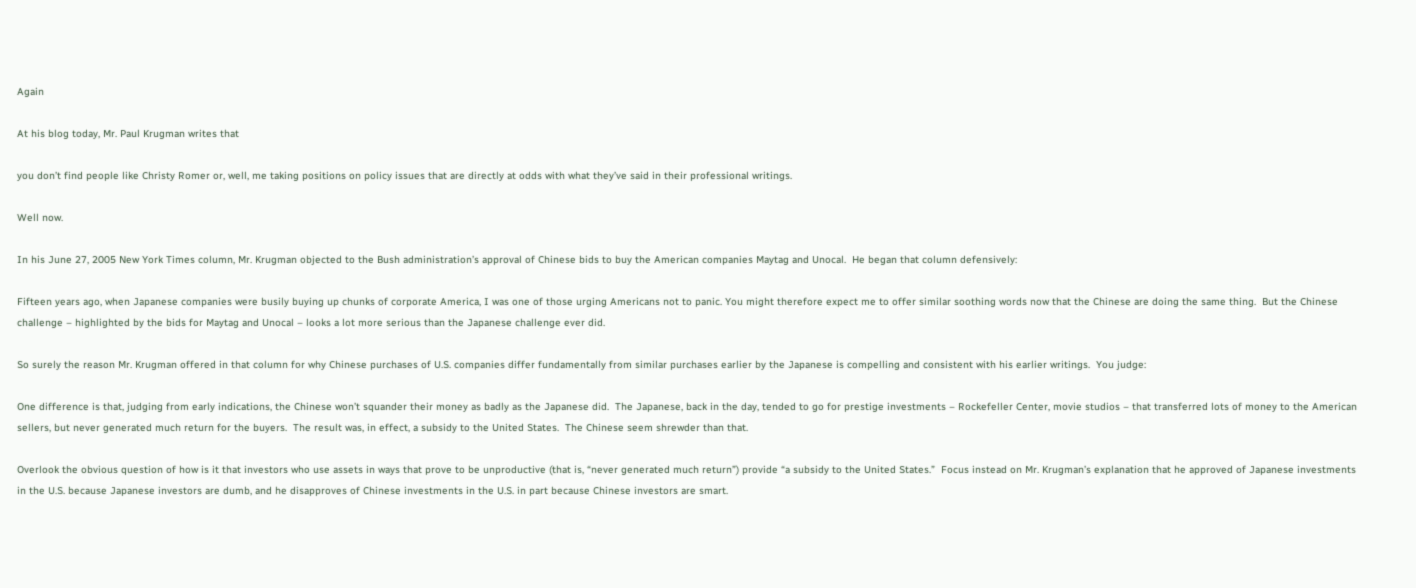Again

At his blog today, Mr. Paul Krugman writes that

you don’t find people like Christy Romer or, well, me taking positions on policy issues that are directly at odds with what they’ve said in their professional writings.

Well now.

In his June 27, 2005 New York Times column, Mr. Krugman objected to the Bush administration’s approval of Chinese bids to buy the American companies Maytag and Unocal.  He began that column defensively:

Fifteen years ago, when Japanese companies were busily buying up chunks of corporate America, I was one of those urging Americans not to panic. You might therefore expect me to offer similar soothing words now that the Chinese are doing the same thing.  But the Chinese challenge – highlighted by the bids for Maytag and Unocal – looks a lot more serious than the Japanese challenge ever did.

So surely the reason Mr. Krugman offered in that column for why Chinese purchases of U.S. companies differ fundamentally from similar purchases earlier by the Japanese is compelling and consistent with his earlier writings.  You judge:

One difference is that, judging from early indications, the Chinese won’t squander their money as badly as the Japanese did.  The Japanese, back in the day, tended to go for prestige investments – Rockefeller Center, movie studios – that transferred lots of money to the American sellers, but never generated much return for the buyers.  The result was, in effect, a subsidy to the United States.  The Chinese seem shrewder than that.

Overlook the obvious question of how is it that investors who use assets in ways that prove to be unproductive (that is, “never generated much return”) provide “a subsidy to the United States.”  Focus instead on Mr. Krugman’s explanation that he approved of Japanese investments in the U.S. because Japanese investors are dumb, and he disapproves of Chinese investments in the U.S. in part because Chinese investors are smart.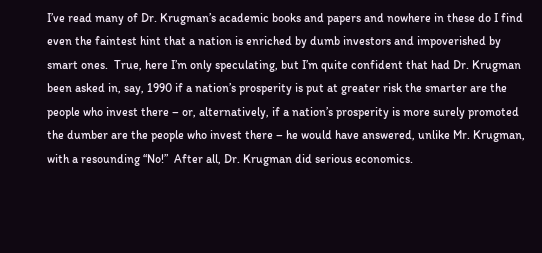I’ve read many of Dr. Krugman’s academic books and papers and nowhere in these do I find even the faintest hint that a nation is enriched by dumb investors and impoverished by smart ones.  True, here I’m only speculating, but I’m quite confident that had Dr. Krugman been asked in, say, 1990 if a nation’s prosperity is put at greater risk the smarter are the people who invest there – or, alternatively, if a nation’s prosperity is more surely promoted the dumber are the people who invest there – he would have answered, unlike Mr. Krugman, with a resounding “No!”  After all, Dr. Krugman did serious economics.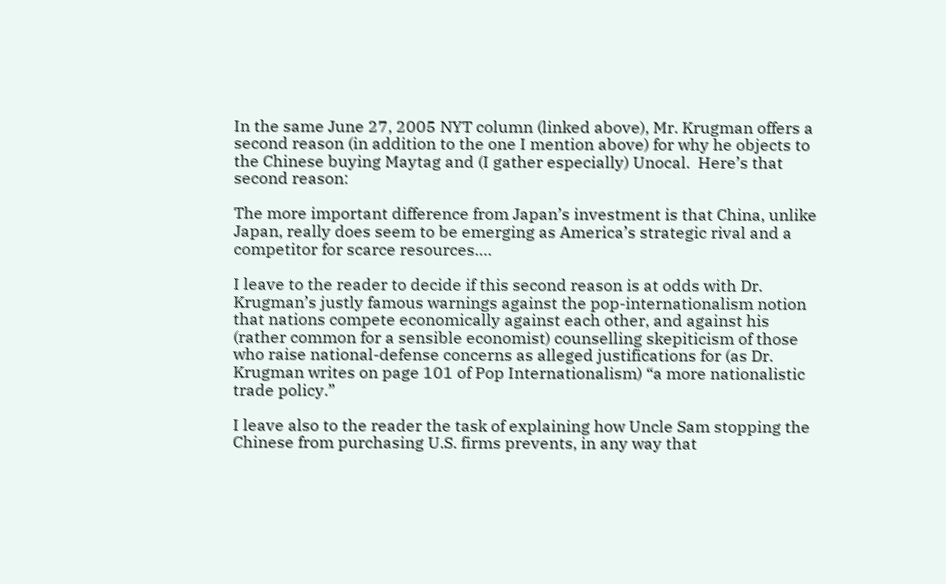In the same June 27, 2005 NYT column (linked above), Mr. Krugman offers a second reason (in addition to the one I mention above) for why he objects to the Chinese buying Maytag and (I gather especially) Unocal.  Here’s that second reason:

The more important difference from Japan’s investment is that China, unlike Japan, really does seem to be emerging as America’s strategic rival and a competitor for scarce resources….

I leave to the reader to decide if this second reason is at odds with Dr. Krugman’s justly famous warnings against the pop-internationalism notion that nations compete economically against each other, and against his (rather common for a sensible economist) counselling skepiticism of those who raise national-defense concerns as alleged justifications for (as Dr. Krugman writes on page 101 of Pop Internationalism) “a more nationalistic trade policy.”

I leave also to the reader the task of explaining how Uncle Sam stopping the Chinese from purchasing U.S. firms prevents, in any way that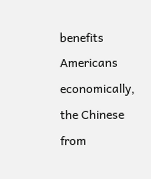benefits Americans economically, the Chinese from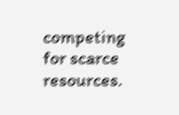competing for scarce resources.